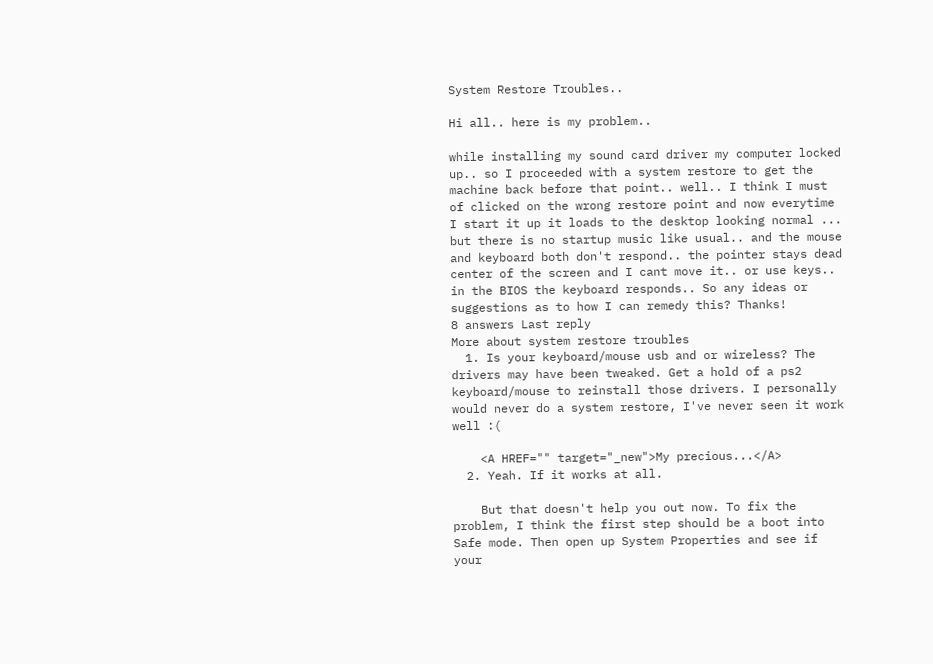System Restore Troubles..

Hi all.. here is my problem..

while installing my sound card driver my computer locked up.. so I proceeded with a system restore to get the machine back before that point.. well.. I think I must of clicked on the wrong restore point and now everytime I start it up it loads to the desktop looking normal ... but there is no startup music like usual.. and the mouse and keyboard both don't respond.. the pointer stays dead center of the screen and I cant move it.. or use keys.. in the BIOS the keyboard responds.. So any ideas or suggestions as to how I can remedy this? Thanks!
8 answers Last reply
More about system restore troubles
  1. Is your keyboard/mouse usb and or wireless? The drivers may have been tweaked. Get a hold of a ps2 keyboard/mouse to reinstall those drivers. I personally would never do a system restore, I've never seen it work well :(

    <A HREF="" target="_new">My precious...</A>
  2. Yeah. If it works at all.

    But that doesn't help you out now. To fix the problem, I think the first step should be a boot into Safe mode. Then open up System Properties and see if your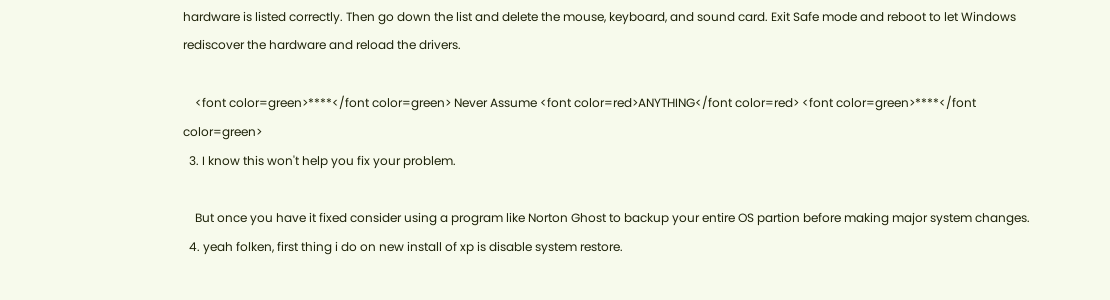hardware is listed correctly. Then go down the list and delete the mouse, keyboard, and sound card. Exit Safe mode and reboot to let Windows rediscover the hardware and reload the drivers.

    <font color=green>****</font color=green> Never Assume <font color=red>ANYTHING</font color=red> <font color=green>****</font color=green>
  3. I know this won't help you fix your problem.

    But once you have it fixed consider using a program like Norton Ghost to backup your entire OS partion before making major system changes.
  4. yeah folken, first thing i do on new install of xp is disable system restore.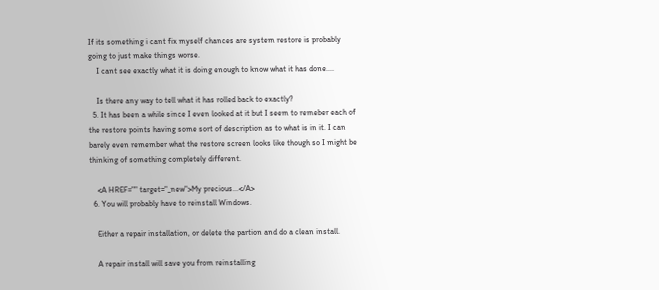If its something i cant fix myself chances are system restore is probably going to just make things worse.
    I cant see exactly what it is doing enough to know what it has done....

    Is there any way to tell what it has rolled back to exactly?
  5. It has been a while since I even looked at it but I seem to remeber each of the restore points having some sort of description as to what is in it. I can barely even remember what the restore screen looks like though so I might be thinking of something completely different.

    <A HREF="" target="_new">My precious...</A>
  6. You will probably have to reinstall Windows.

    Either a repair installation, or delete the partion and do a clean install.

    A repair install will save you from reinstalling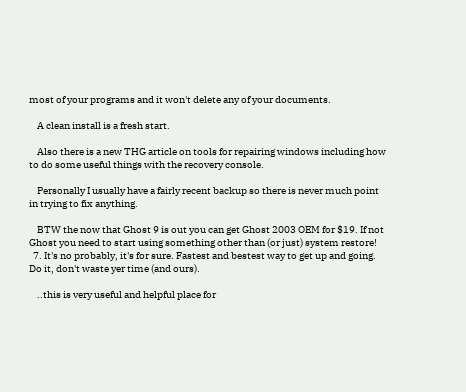most of your programs and it won't delete any of your documents.

    A clean install is a fresh start.

    Also there is a new THG article on tools for repairing windows including how to do some useful things with the recovery console.

    Personally I usually have a fairly recent backup so there is never much point in trying to fix anything.

    BTW the now that Ghost 9 is out you can get Ghost 2003 OEM for $19. If not Ghost you need to start using something other than (or just) system restore!
  7. It's no probably, it's for sure. Fastest and bestest way to get up and going. Do it, don't waste yer time (and ours).

    ..this is very useful and helpful place for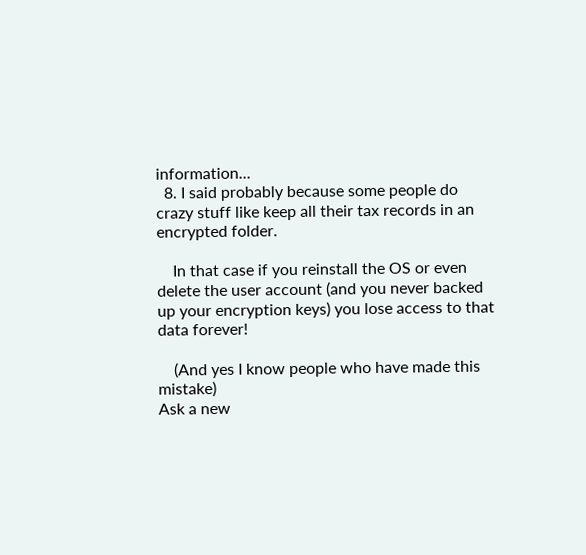information...
  8. I said probably because some people do crazy stuff like keep all their tax records in an encrypted folder.

    In that case if you reinstall the OS or even delete the user account (and you never backed up your encryption keys) you lose access to that data forever!

    (And yes I know people who have made this mistake)
Ask a new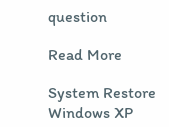question

Read More

System Restore Windows XP